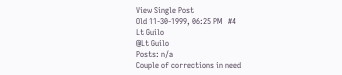View Single Post
Old 11-30-1999, 06:25 PM   #4
Lt Guilo
@Lt Guilo
Posts: n/a
Couple of corrections in need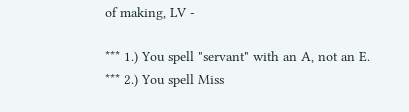of making, LV -

*** 1.) You spell "servant" with an A, not an E.
*** 2.) You spell Miss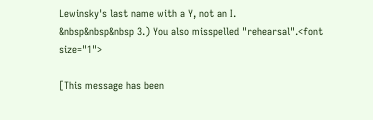Lewinsky's last name with a Y, not an I.
&nbsp&nbsp&nbsp 3.) You also misspelled "rehearsal".<font size="1">

[This message has been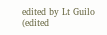edited by Lt Guilo (edited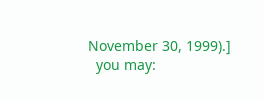November 30, 1999).]
  you may: